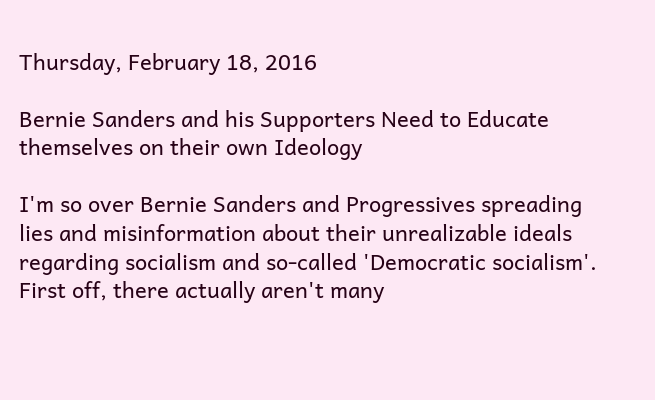Thursday, February 18, 2016

Bernie Sanders and his Supporters Need to Educate themselves on their own Ideology

I'm so over Bernie Sanders and Progressives spreading lies and misinformation about their unrealizable ideals regarding socialism and so-called 'Democratic socialism'. First off, there actually aren't many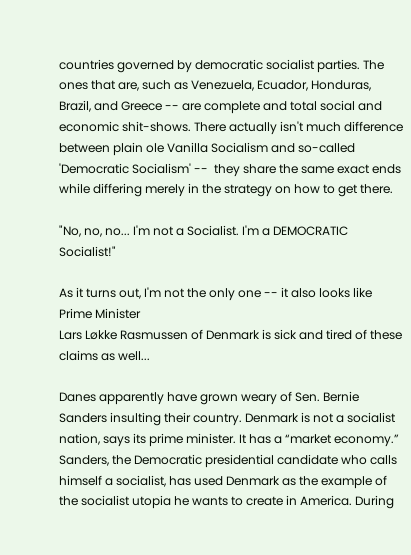countries governed by democratic socialist parties. The ones that are, such as Venezuela, Ecuador, Honduras, Brazil, and Greece -- are complete and total social and economic shit-shows. There actually isn't much difference between plain ole Vanilla Socialism and so-called 'Democratic Socialism' --  they share the same exact ends while differing merely in the strategy on how to get there.

"No, no, no... I'm not a Socialist. I'm a DEMOCRATIC Socialist!"

As it turns out, I'm not the only one -- it also looks like Prime Minister
Lars Løkke Rasmussen of Denmark is sick and tired of these claims as well...

Danes apparently have grown weary of Sen. Bernie Sanders insulting their country. Denmark is not a socialist nation, says its prime minister. It has a “market economy.”
Sanders, the Democratic presidential candidate who calls himself a socialist, has used Denmark as the example of the socialist utopia he wants to create in America. During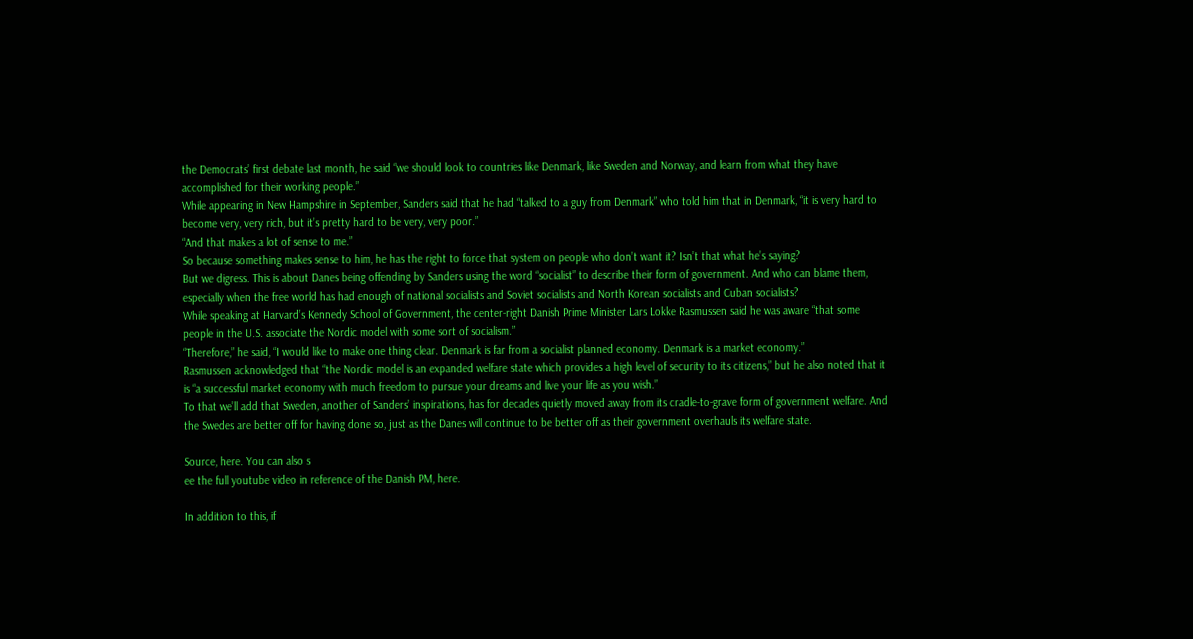the Democrats’ first debate last month, he said “we should look to countries like Denmark, like Sweden and Norway, and learn from what they have accomplished for their working people.”
While appearing in New Hampshire in September, Sanders said that he had “talked to a guy from Denmark” who told him that in Denmark, “it is very hard to become very, very rich, but it’s pretty hard to be very, very poor.”
“And that makes a lot of sense to me.”
So because something makes sense to him, he has the right to force that system on people who don’t want it? Isn’t that what he’s saying?
But we digress. This is about Danes being offending by Sanders using the word “socialist” to describe their form of government. And who can blame them, especially when the free world has had enough of national socialists and Soviet socialists and North Korean socialists and Cuban socialists?
While speaking at Harvard’s Kennedy School of Government, the center-right Danish Prime Minister Lars Lokke Rasmussen said he was aware “that some people in the U.S. associate the Nordic model with some sort of socialism.”
“Therefore,” he said, “I would like to make one thing clear. Denmark is far from a socialist planned economy. Denmark is a market economy.”
Rasmussen acknowledged that “the Nordic model is an expanded welfare state which provides a high level of security to its citizens,” but he also noted that it is “a successful market economy with much freedom to pursue your dreams and live your life as you wish.”
To that we’ll add that Sweden, another of Sanders’ inspirations, has for decades quietly moved away from its cradle-to-grave form of government welfare. And the Swedes are better off for having done so, just as the Danes will continue to be better off as their government overhauls its welfare state.

Source, here. You can also s
ee the full youtube video in reference of the Danish PM, here.

In addition to this, if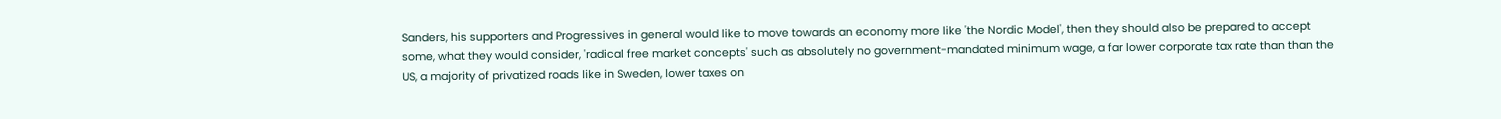Sanders, his supporters and Progressives in general would like to move towards an economy more like 'the Nordic Model', then they should also be prepared to accept some, what they would consider, 'radical free market concepts' such as absolutely no government-mandated minimum wage, a far lower corporate tax rate than than the US, a majority of privatized roads like in Sweden, lower taxes on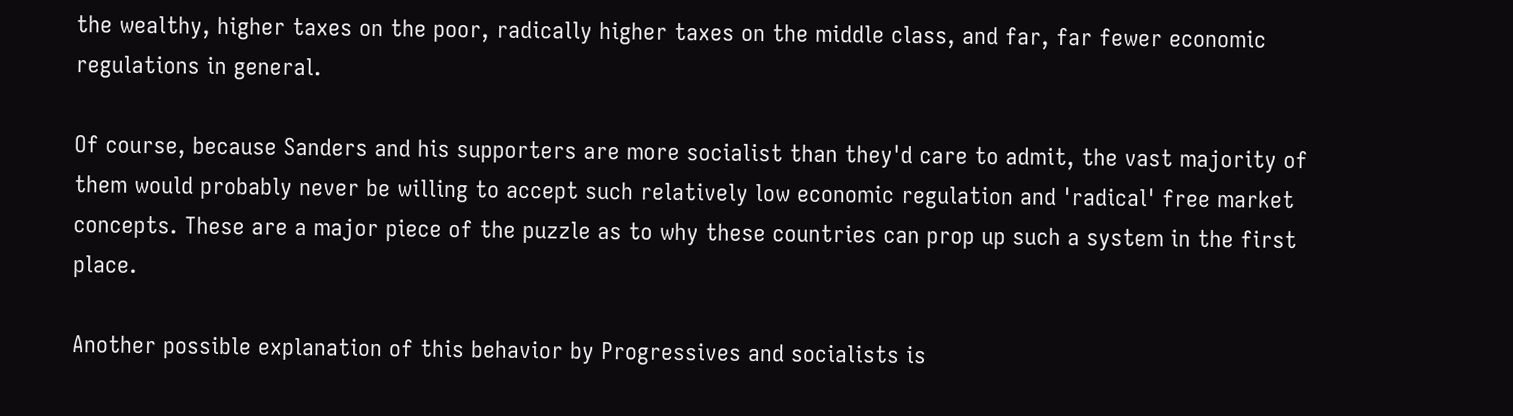the wealthy, higher taxes on the poor, radically higher taxes on the middle class, and far, far fewer economic regulations in general.

Of course, because Sanders and his supporters are more socialist than they'd care to admit, the vast majority of them would probably never be willing to accept such relatively low economic regulation and 'radical' free market concepts. These are a major piece of the puzzle as to why these countries can prop up such a system in the first place.

Another possible explanation of this behavior by Progressives and socialists is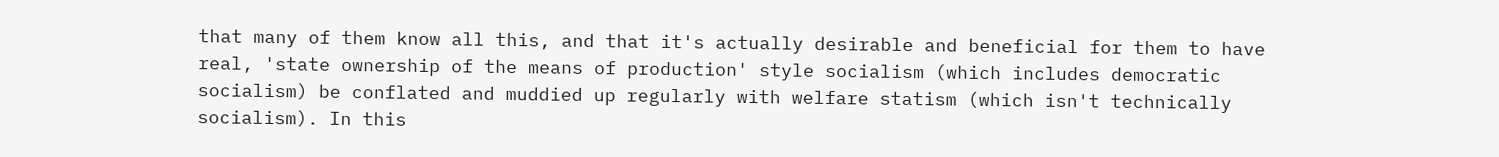that many of them know all this, and that it's actually desirable and beneficial for them to have real, 'state ownership of the means of production' style socialism (which includes democratic socialism) be conflated and muddied up regularly with welfare statism (which isn't technically socialism). In this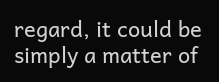regard, it could be simply a matter of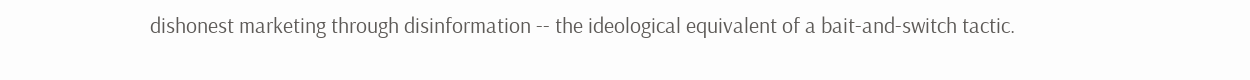dishonest marketing through disinformation -- the ideological equivalent of a bait-and-switch tactic.